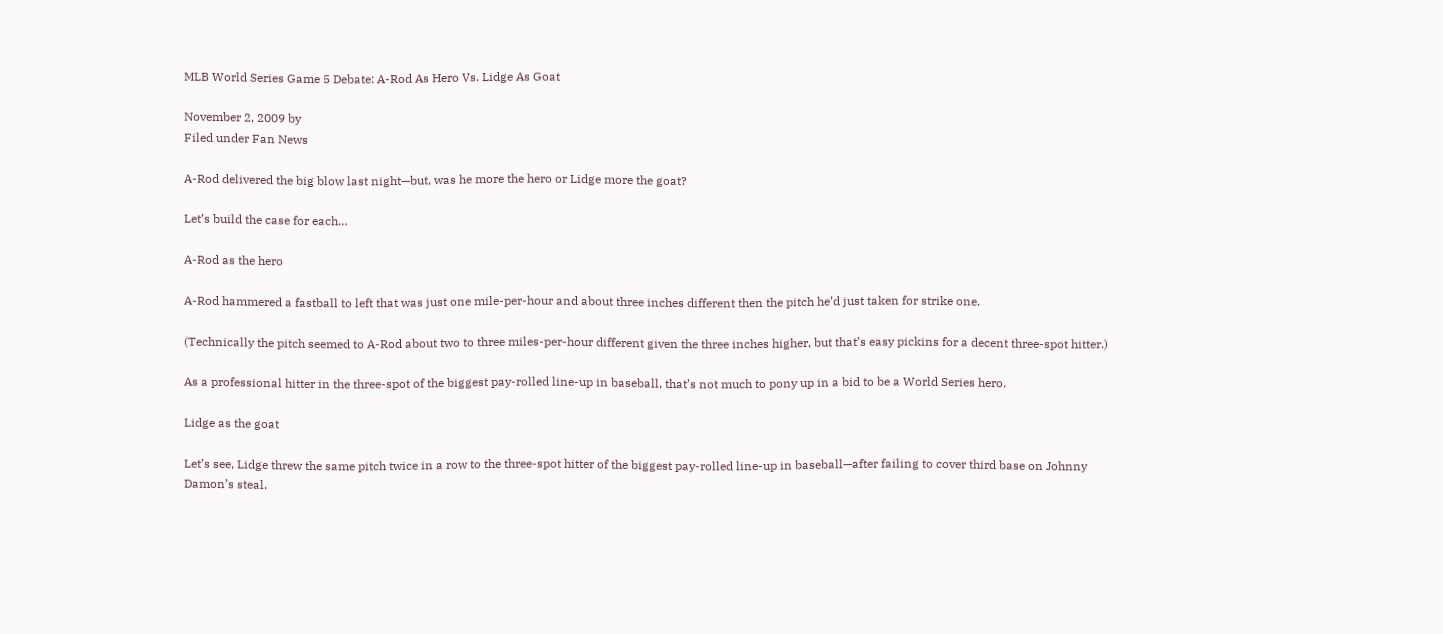MLB World Series Game 5 Debate: A-Rod As Hero Vs. Lidge As Goat

November 2, 2009 by
Filed under Fan News

A-Rod delivered the big blow last night—but, was he more the hero or Lidge more the goat?

Let’s build the case for each…

A-Rod as the hero

A-Rod hammered a fastball to left that was just one mile-per-hour and about three inches different then the pitch he’d just taken for strike one.

(Technically the pitch seemed to A-Rod about two to three miles-per-hour different given the three inches higher, but that’s easy pickins for a decent three-spot hitter.)

As a professional hitter in the three-spot of the biggest pay-rolled line-up in baseball, that’s not much to pony up in a bid to be a World Series hero.

Lidge as the goat

Let’s see, Lidge threw the same pitch twice in a row to the three-spot hitter of the biggest pay-rolled line-up in baseball—after failing to cover third base on Johnny Damon’s steal.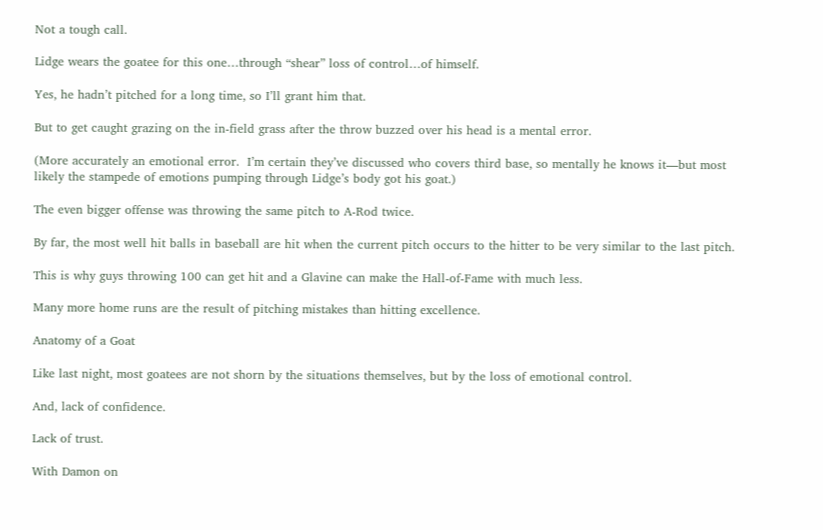Not a tough call.

Lidge wears the goatee for this one…through “shear” loss of control…of himself.

Yes, he hadn’t pitched for a long time, so I’ll grant him that.

But to get caught grazing on the in-field grass after the throw buzzed over his head is a mental error.

(More accurately an emotional error.  I’m certain they’ve discussed who covers third base, so mentally he knows it—but most likely the stampede of emotions pumping through Lidge’s body got his goat.)

The even bigger offense was throwing the same pitch to A-Rod twice.

By far, the most well hit balls in baseball are hit when the current pitch occurs to the hitter to be very similar to the last pitch.

This is why guys throwing 100 can get hit and a Glavine can make the Hall-of-Fame with much less.

Many more home runs are the result of pitching mistakes than hitting excellence.

Anatomy of a Goat

Like last night, most goatees are not shorn by the situations themselves, but by the loss of emotional control.

And, lack of confidence.

Lack of trust.

With Damon on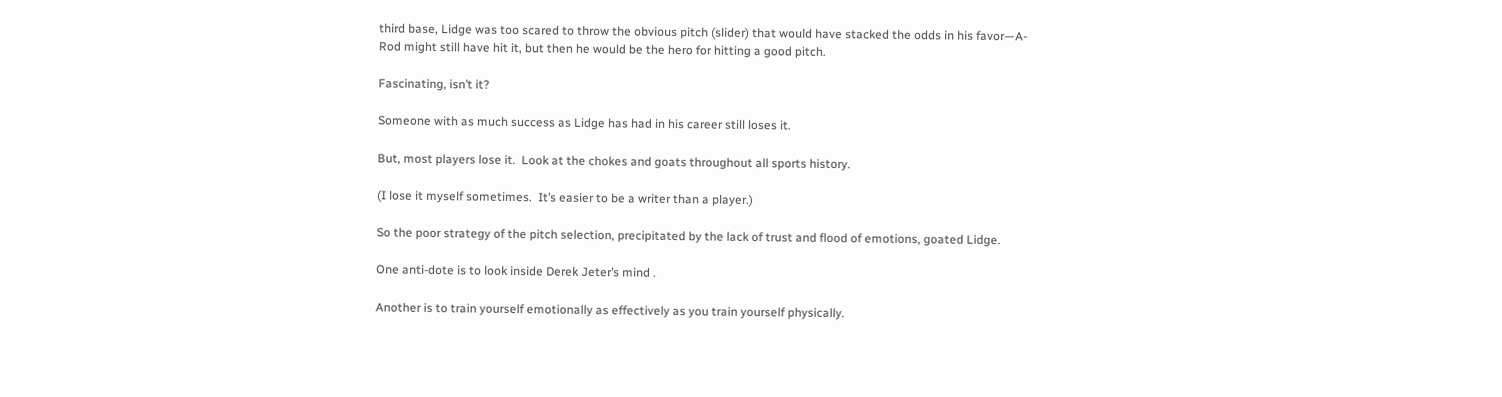third base, Lidge was too scared to throw the obvious pitch (slider) that would have stacked the odds in his favor—A-Rod might still have hit it, but then he would be the hero for hitting a good pitch.

Fascinating, isn’t it?

Someone with as much success as Lidge has had in his career still loses it.

But, most players lose it.  Look at the chokes and goats throughout all sports history.

(I lose it myself sometimes.  It’s easier to be a writer than a player.)

So the poor strategy of the pitch selection, precipitated by the lack of trust and flood of emotions, goated Lidge.

One anti-dote is to look inside Derek Jeter’s mind .

Another is to train yourself emotionally as effectively as you train yourself physically.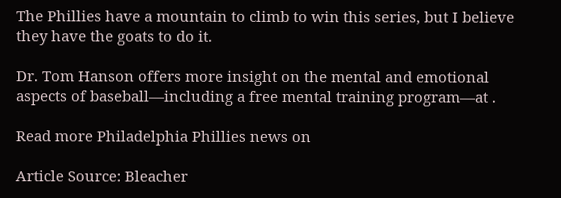The Phillies have a mountain to climb to win this series, but I believe they have the goats to do it.

Dr. Tom Hanson offers more insight on the mental and emotional aspects of baseball—including a free mental training program—at .

Read more Philadelphia Phillies news on

Article Source: Bleacher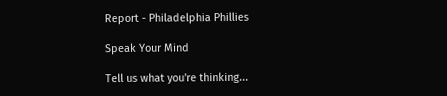Report - Philadelphia Phillies

Speak Your Mind

Tell us what you're thinking...